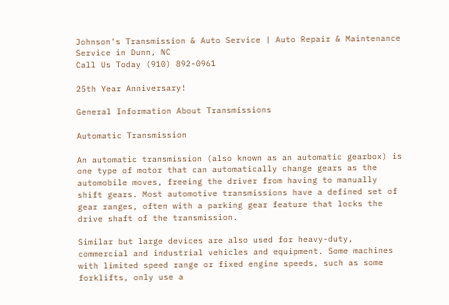Johnson's Transmission & Auto Service | Auto Repair & Maintenance Service in Dunn, NC
Call Us Today (910) 892-0961

25th Year Anniversary!

General Information About Transmissions

Automatic Transmission

An automatic transmission (also known as an automatic gearbox) is one type of motor that can automatically change gears as the automobile moves, freeing the driver from having to manually shift gears. Most automotive transmissions have a defined set of gear ranges, often with a parking gear feature that locks the drive shaft of the transmission.

Similar but large devices are also used for heavy-duty, commercial and industrial vehicles and equipment. Some machines with limited speed range or fixed engine speeds, such as some forklifts, only use a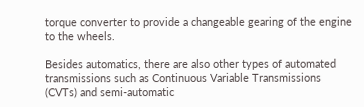torque converter to provide a changeable gearing of the engine to the wheels.

Besides automatics, there are also other types of automated transmissions such as Continuous Variable Transmissions (CVTs) and semi-automatic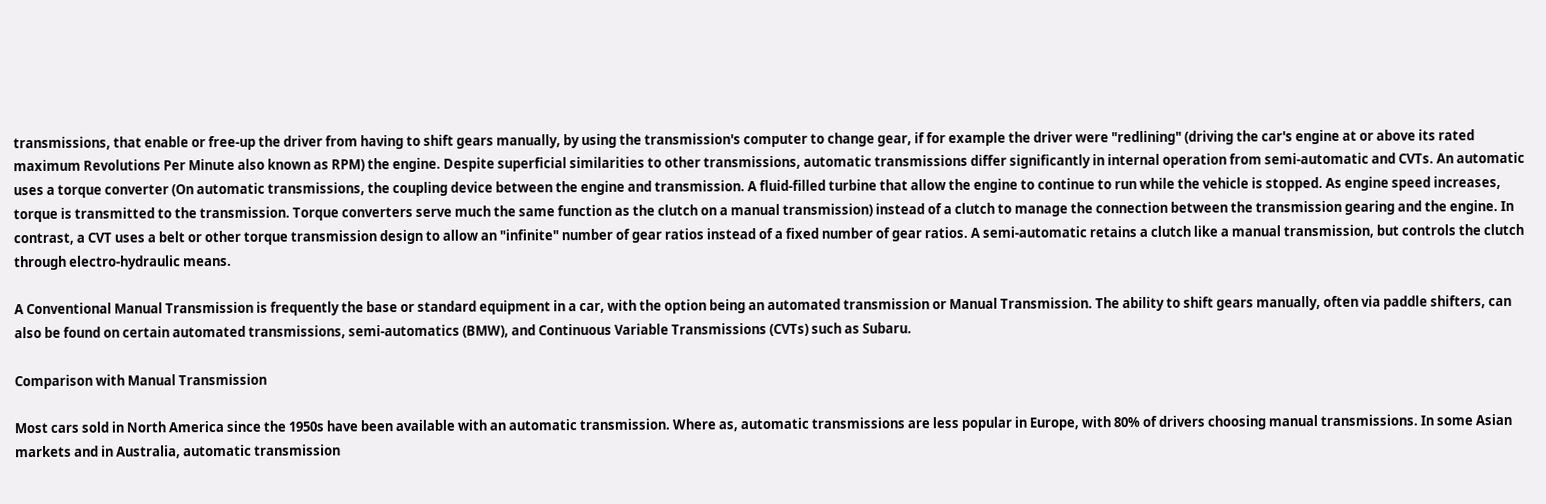transmissions, that enable or free-up the driver from having to shift gears manually, by using the transmission's computer to change gear, if for example the driver were "redlining" (driving the car's engine at or above its rated maximum Revolutions Per Minute also known as RPM) the engine. Despite superficial similarities to other transmissions, automatic transmissions differ significantly in internal operation from semi-automatic and CVTs. An automatic uses a torque converter (On automatic transmissions, the coupling device between the engine and transmission. A fluid-filled turbine that allow the engine to continue to run while the vehicle is stopped. As engine speed increases, torque is transmitted to the transmission. Torque converters serve much the same function as the clutch on a manual transmission) instead of a clutch to manage the connection between the transmission gearing and the engine. In contrast, a CVT uses a belt or other torque transmission design to allow an "infinite" number of gear ratios instead of a fixed number of gear ratios. A semi-automatic retains a clutch like a manual transmission, but controls the clutch through electro-hydraulic means.

A Conventional Manual Transmission is frequently the base or standard equipment in a car, with the option being an automated transmission or Manual Transmission. The ability to shift gears manually, often via paddle shifters, can also be found on certain automated transmissions, semi-automatics (BMW), and Continuous Variable Transmissions (CVTs) such as Subaru.

Comparison with Manual Transmission

Most cars sold in North America since the 1950s have been available with an automatic transmission. Where as, automatic transmissions are less popular in Europe, with 80% of drivers choosing manual transmissions. In some Asian markets and in Australia, automatic transmission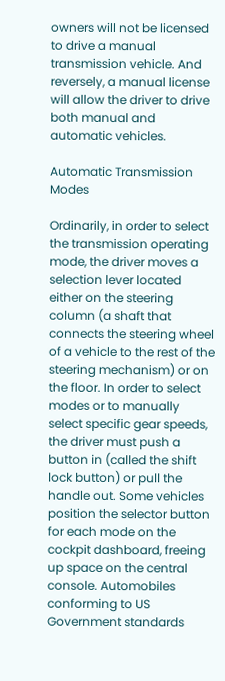owners will not be licensed to drive a manual transmission vehicle. And reversely, a manual license will allow the driver to drive both manual and automatic vehicles.

Automatic Transmission Modes

Ordinarily, in order to select the transmission operating mode, the driver moves a selection lever located either on the steering column (a shaft that connects the steering wheel of a vehicle to the rest of the steering mechanism) or on the floor. In order to select modes or to manually select specific gear speeds, the driver must push a button in (called the shift lock button) or pull the handle out. Some vehicles position the selector button for each mode on the cockpit dashboard, freeing up space on the central console. Automobiles conforming to US Government standards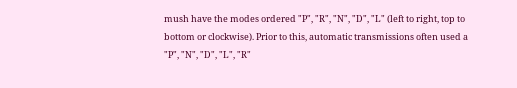mush have the modes ordered "P", "R", "N", "D", "L" (left to right, top to bottom or clockwise). Prior to this, automatic transmissions often used a "P", "N", "D", "L", "R"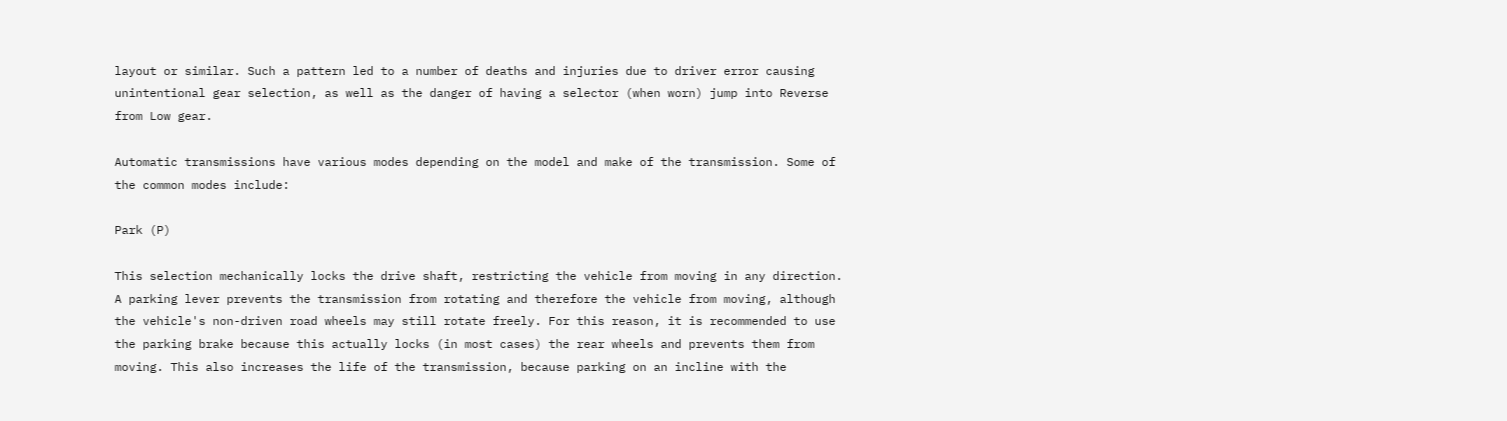layout or similar. Such a pattern led to a number of deaths and injuries due to driver error causing unintentional gear selection, as well as the danger of having a selector (when worn) jump into Reverse from Low gear.

Automatic transmissions have various modes depending on the model and make of the transmission. Some of the common modes include:

Park (P)

This selection mechanically locks the drive shaft, restricting the vehicle from moving in any direction. A parking lever prevents the transmission from rotating and therefore the vehicle from moving, although the vehicle's non-driven road wheels may still rotate freely. For this reason, it is recommended to use the parking brake because this actually locks (in most cases) the rear wheels and prevents them from moving. This also increases the life of the transmission, because parking on an incline with the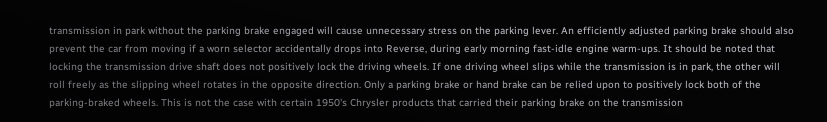transmission in park without the parking brake engaged will cause unnecessary stress on the parking lever. An efficiently adjusted parking brake should also prevent the car from moving if a worn selector accidentally drops into Reverse, during early morning fast-idle engine warm-ups. It should be noted that locking the transmission drive shaft does not positively lock the driving wheels. If one driving wheel slips while the transmission is in park, the other will roll freely as the slipping wheel rotates in the opposite direction. Only a parking brake or hand brake can be relied upon to positively lock both of the parking-braked wheels. This is not the case with certain 1950's Chrysler products that carried their parking brake on the transmission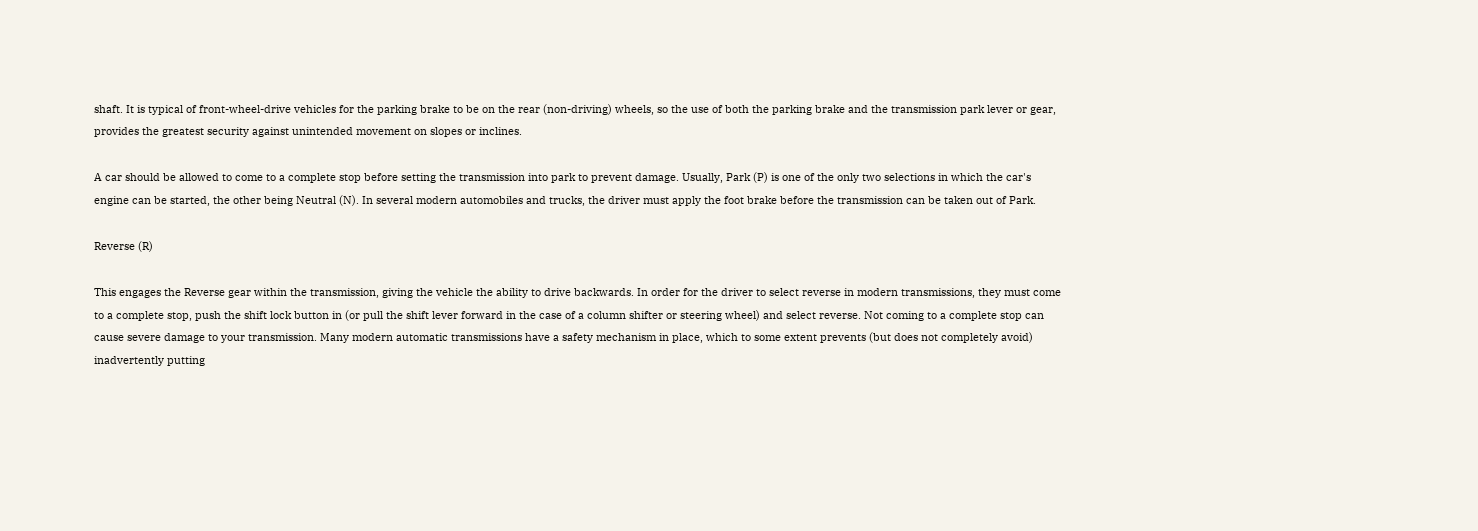shaft. It is typical of front-wheel-drive vehicles for the parking brake to be on the rear (non-driving) wheels, so the use of both the parking brake and the transmission park lever or gear, provides the greatest security against unintended movement on slopes or inclines.

A car should be allowed to come to a complete stop before setting the transmission into park to prevent damage. Usually, Park (P) is one of the only two selections in which the car's engine can be started, the other being Neutral (N). In several modern automobiles and trucks, the driver must apply the foot brake before the transmission can be taken out of Park.

Reverse (R)

This engages the Reverse gear within the transmission, giving the vehicle the ability to drive backwards. In order for the driver to select reverse in modern transmissions, they must come to a complete stop, push the shift lock button in (or pull the shift lever forward in the case of a column shifter or steering wheel) and select reverse. Not coming to a complete stop can cause severe damage to your transmission. Many modern automatic transmissions have a safety mechanism in place, which to some extent prevents (but does not completely avoid) inadvertently putting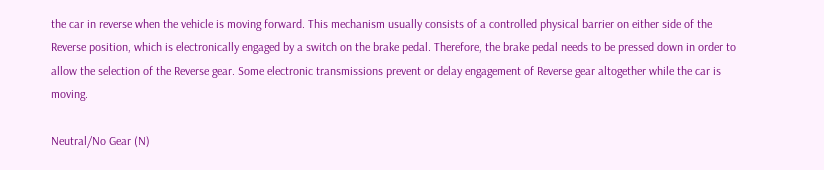the car in reverse when the vehicle is moving forward. This mechanism usually consists of a controlled physical barrier on either side of the Reverse position, which is electronically engaged by a switch on the brake pedal. Therefore, the brake pedal needs to be pressed down in order to allow the selection of the Reverse gear. Some electronic transmissions prevent or delay engagement of Reverse gear altogether while the car is moving.

Neutral/No Gear (N)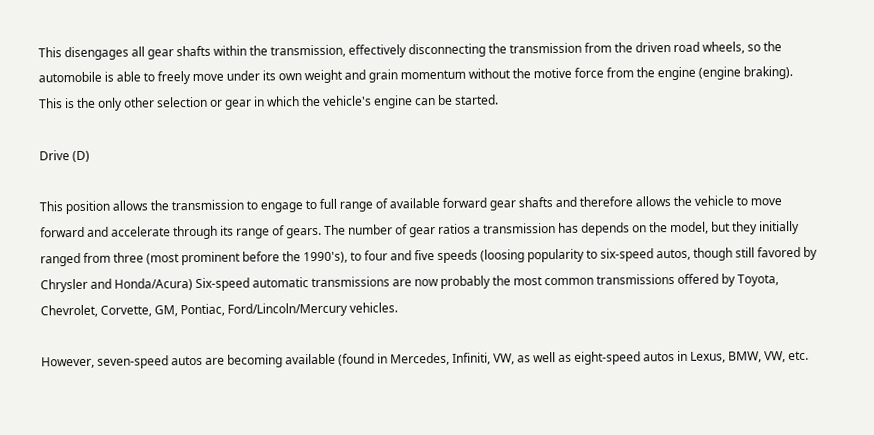This disengages all gear shafts within the transmission, effectively disconnecting the transmission from the driven road wheels, so the automobile is able to freely move under its own weight and grain momentum without the motive force from the engine (engine braking). This is the only other selection or gear in which the vehicle's engine can be started.

Drive (D)

This position allows the transmission to engage to full range of available forward gear shafts and therefore allows the vehicle to move forward and accelerate through its range of gears. The number of gear ratios a transmission has depends on the model, but they initially ranged from three (most prominent before the 1990's), to four and five speeds (loosing popularity to six-speed autos, though still favored by Chrysler and Honda/Acura) Six-speed automatic transmissions are now probably the most common transmissions offered by Toyota, Chevrolet, Corvette, GM, Pontiac, Ford/Lincoln/Mercury vehicles.

However, seven-speed autos are becoming available (found in Mercedes, Infiniti, VW, as well as eight-speed autos in Lexus, BMW, VW, etc.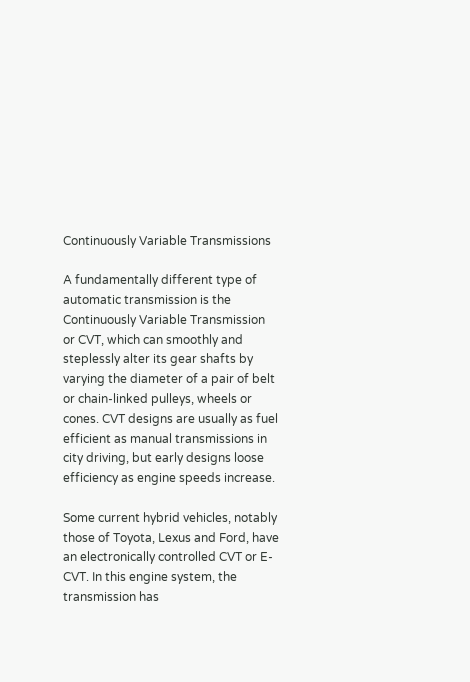Continuously Variable Transmissions

A fundamentally different type of automatic transmission is the Continuously Variable Transmission or CVT, which can smoothly and steplessly alter its gear shafts by varying the diameter of a pair of belt or chain-linked pulleys, wheels or cones. CVT designs are usually as fuel efficient as manual transmissions in city driving, but early designs loose efficiency as engine speeds increase.

Some current hybrid vehicles, notably those of Toyota, Lexus and Ford, have an electronically controlled CVT or E-CVT. In this engine system, the transmission has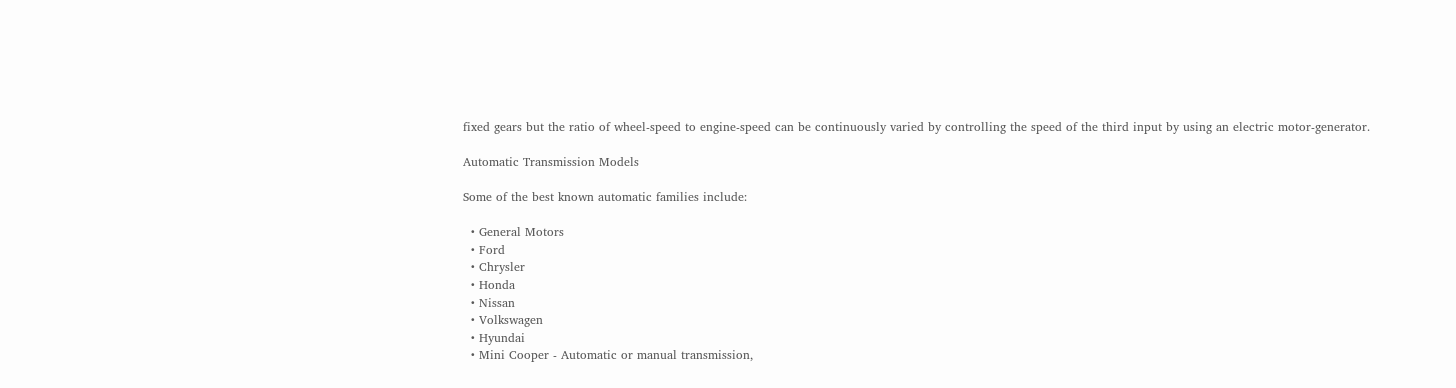fixed gears but the ratio of wheel-speed to engine-speed can be continuously varied by controlling the speed of the third input by using an electric motor-generator.

Automatic Transmission Models

Some of the best known automatic families include:

  • General Motors
  • Ford
  • Chrysler
  • Honda
  • Nissan
  • Volkswagen
  • Hyundai
  • Mini Cooper - Automatic or manual transmission,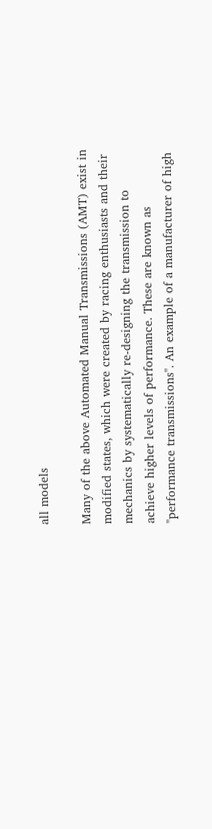all models

Many of the above Automated Manual Transmissions (AMT) exist in modified states, which were created by racing enthusiasts and their mechanics by systematically re-designing the transmission to achieve higher levels of performance. These are known as "performance transmissions". An example of a manufacturer of high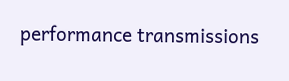performance transmissions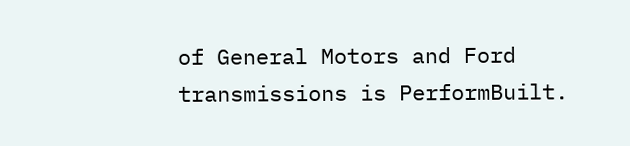of General Motors and Ford transmissions is PerformBuilt.